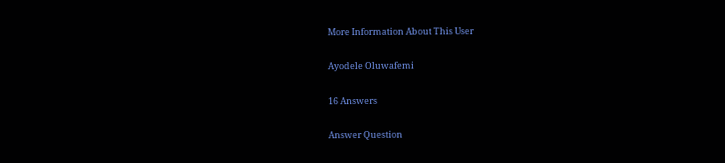More Information About This User

Ayodele Oluwafemi

16 Answers

Answer Question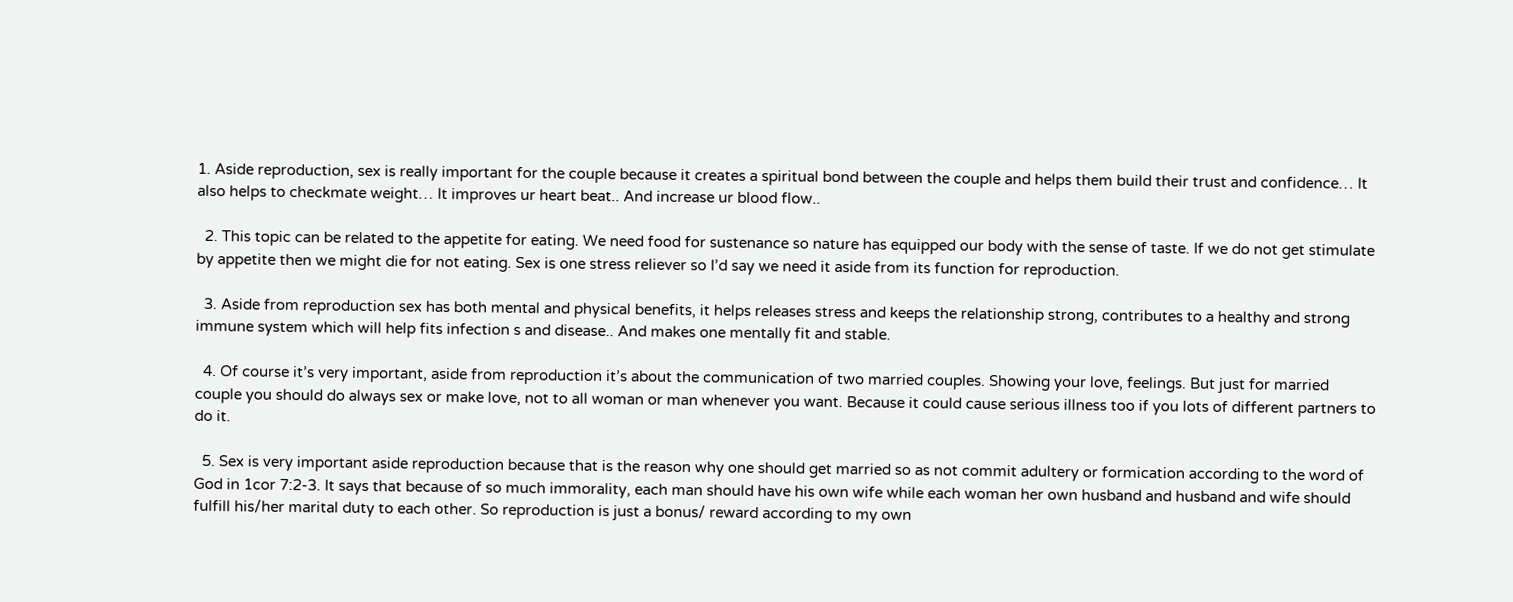1. Aside reproduction, sex is really important for the couple because it creates a spiritual bond between the couple and helps them build their trust and confidence… It also helps to checkmate weight… It improves ur heart beat.. And increase ur blood flow..

  2. This topic can be related to the appetite for eating. We need food for sustenance so nature has equipped our body with the sense of taste. If we do not get stimulate by appetite then we might die for not eating. Sex is one stress reliever so I’d say we need it aside from its function for reproduction.

  3. Aside from reproduction sex has both mental and physical benefits, it helps releases stress and keeps the relationship strong, contributes to a healthy and strong immune system which will help fits infection s and disease.. And makes one mentally fit and stable.

  4. Of course it’s very important, aside from reproduction it’s about the communication of two married couples. Showing your love, feelings. But just for married couple you should do always sex or make love, not to all woman or man whenever you want. Because it could cause serious illness too if you lots of different partners to do it.

  5. Sex is very important aside reproduction because that is the reason why one should get married so as not commit adultery or formication according to the word of God in 1cor 7:2-3. It says that because of so much immorality, each man should have his own wife while each woman her own husband and husband and wife should fulfill his/her marital duty to each other. So reproduction is just a bonus/ reward according to my own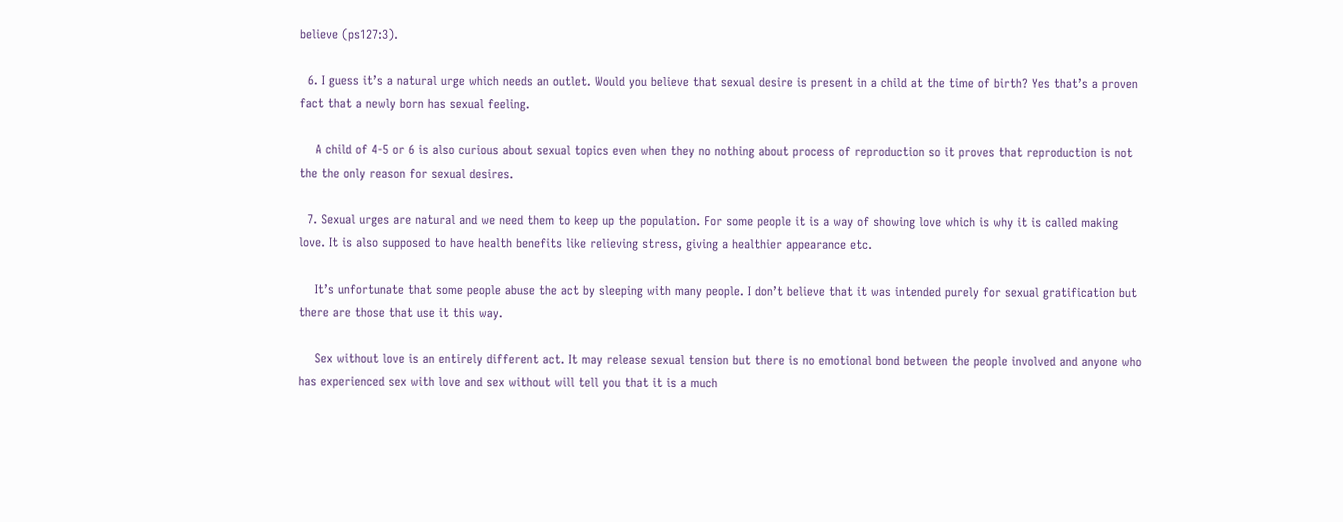believe (ps127:3).

  6. I guess it’s a natural urge which needs an outlet. Would you believe that sexual desire is present in a child at the time of birth? Yes that’s a proven fact that a newly born has sexual feeling.

    A child of 4-5 or 6 is also curious about sexual topics even when they no nothing about process of reproduction so it proves that reproduction is not the the only reason for sexual desires.

  7. Sexual urges are natural and we need them to keep up the population. For some people it is a way of showing love which is why it is called making love. It is also supposed to have health benefits like relieving stress, giving a healthier appearance etc.

    It’s unfortunate that some people abuse the act by sleeping with many people. I don’t believe that it was intended purely for sexual gratification but there are those that use it this way.

    Sex without love is an entirely different act. It may release sexual tension but there is no emotional bond between the people involved and anyone who has experienced sex with love and sex without will tell you that it is a much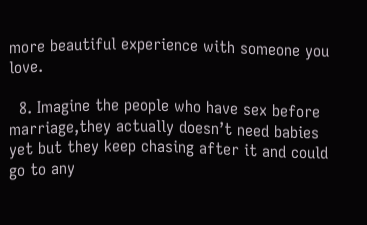more beautiful experience with someone you love.

  8. Imagine the people who have sex before marriage,they actually doesn’t need babies yet but they keep chasing after it and could go to any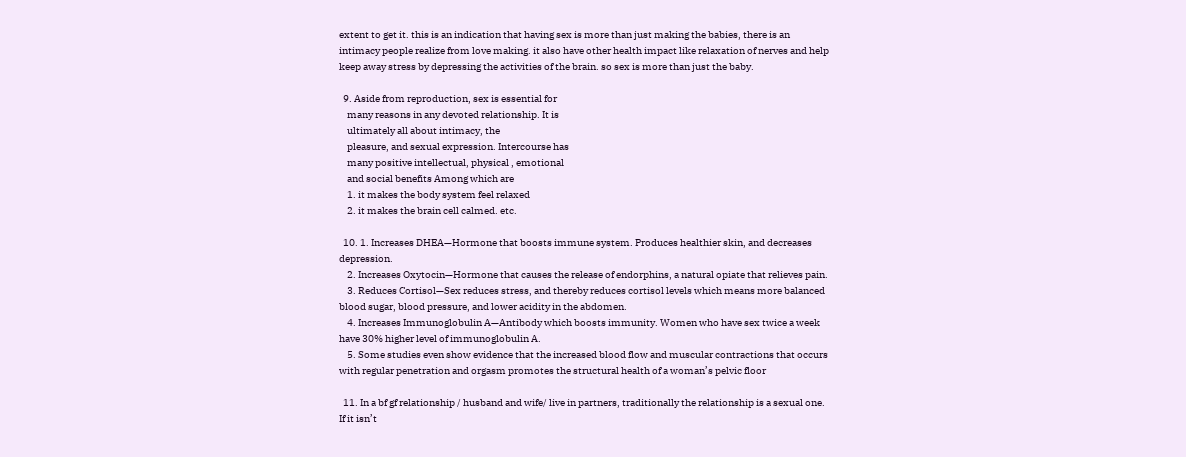extent to get it. this is an indication that having sex is more than just making the babies, there is an intimacy people realize from love making. it also have other health impact like relaxation of nerves and help keep away stress by depressing the activities of the brain. so sex is more than just the baby.

  9. Aside from reproduction, sex is essential for
    many reasons in any devoted relationship. It is
    ultimately all about intimacy, the
    pleasure, and sexual expression. Intercourse has
    many positive intellectual, physical , emotional
    and social benefits Among which are
    1. it makes the body system feel relaxed
    2. it makes the brain cell calmed. etc.

  10. 1. Increases DHEA—Hormone that boosts immune system. Produces healthier skin, and decreases depression.
    2. Increases Oxytocin—Hormone that causes the release of endorphins, a natural opiate that relieves pain.
    3. Reduces Cortisol—Sex reduces stress, and thereby reduces cortisol levels which means more balanced blood sugar, blood pressure, and lower acidity in the abdomen.
    4. Increases Immunoglobulin A—Antibody which boosts immunity. Women who have sex twice a week have 30% higher level of immunoglobulin A.
    5. Some studies even show evidence that the increased blood flow and muscular contractions that occurs with regular penetration and orgasm promotes the structural health of a woman’s pelvic floor

  11. In a bf gf relationship / husband and wife/ live in partners, traditionally the relationship is a sexual one. If it isn’t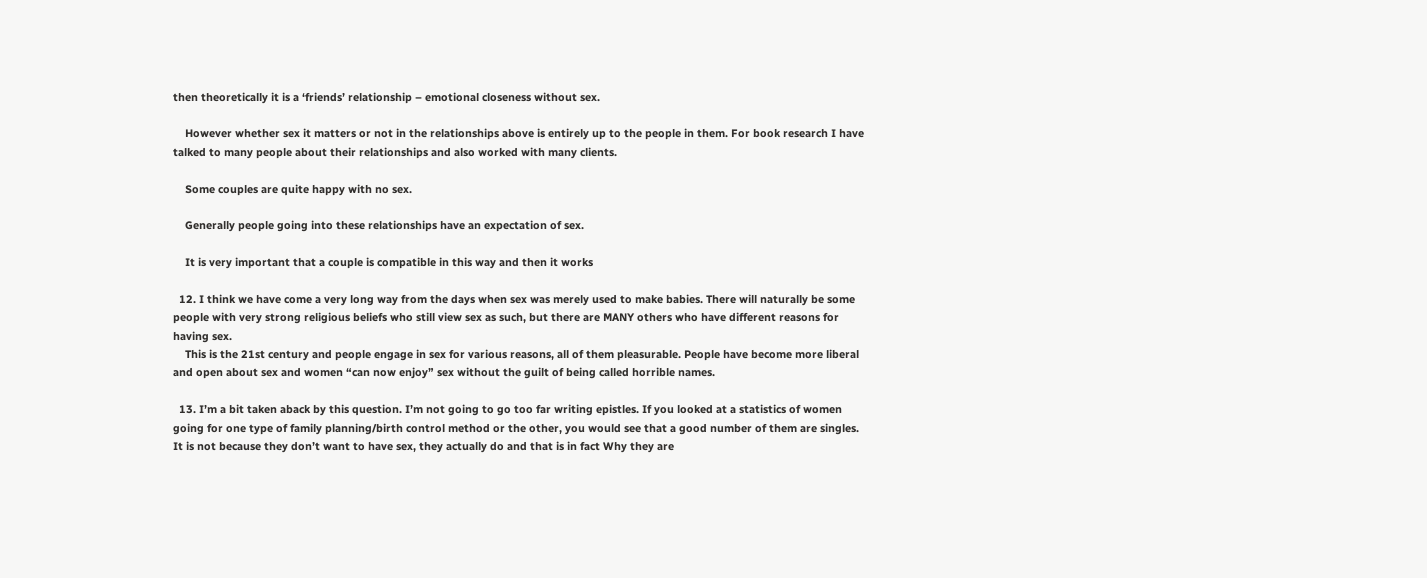then theoretically it is a ‘friends’ relationship – emotional closeness without sex.

    However whether sex it matters or not in the relationships above is entirely up to the people in them. For book research I have talked to many people about their relationships and also worked with many clients.

    Some couples are quite happy with no sex.

    Generally people going into these relationships have an expectation of sex.

    It is very important that a couple is compatible in this way and then it works

  12. I think we have come a very long way from the days when sex was merely used to make babies. There will naturally be some people with very strong religious beliefs who still view sex as such, but there are MANY others who have different reasons for having sex.
    This is the 21st century and people engage in sex for various reasons, all of them pleasurable. People have become more liberal and open about sex and women “can now enjoy” sex without the guilt of being called horrible names.

  13. I’m a bit taken aback by this question. I’m not going to go too far writing epistles. If you looked at a statistics of women going for one type of family planning/birth control method or the other, you would see that a good number of them are singles. It is not because they don’t want to have sex, they actually do and that is in fact Why they are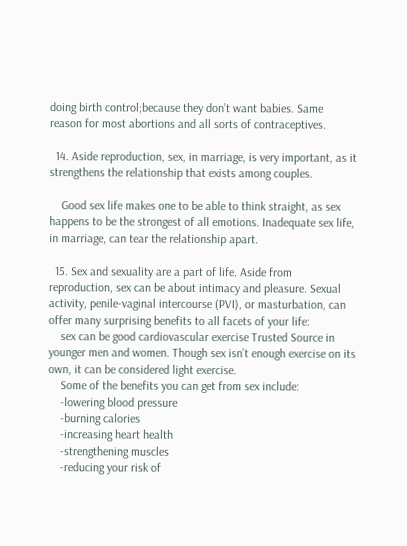doing birth control;because they don’t want babies. Same reason for most abortions and all sorts of contraceptives.

  14. Aside reproduction, sex, in marriage, is very important, as it strengthens the relationship that exists among couples.

    Good sex life makes one to be able to think straight, as sex happens to be the strongest of all emotions. Inadequate sex life, in marriage, can tear the relationship apart.

  15. Sex and sexuality are a part of life. Aside from reproduction, sex can be about intimacy and pleasure. Sexual activity, penile-vaginal intercourse (PVI), or masturbation, can offer many surprising benefits to all facets of your life:
    sex can be good cardiovascular exercise Trusted Source in younger men and women. Though sex isn’t enough exercise on its own, it can be considered light exercise.
    Some of the benefits you can get from sex include:
    -lowering blood pressure
    -burning calories
    -increasing heart health
    -strengthening muscles
    -reducing your risk of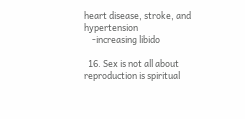heart disease, stroke, and hypertension
    -increasing libido

  16. Sex is not all about reproduction is spiritual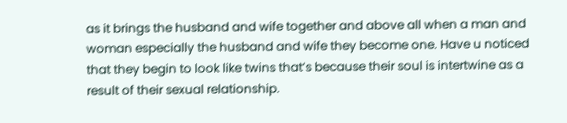as it brings the husband and wife together and above all when a man and woman especially the husband and wife they become one. Have u noticed that they begin to look like twins that’s because their soul is intertwine as a result of their sexual relationship.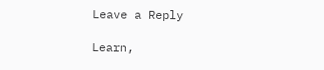Leave a Reply

Learn,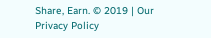Share, Earn. © 2019 | Our Privacy Policy